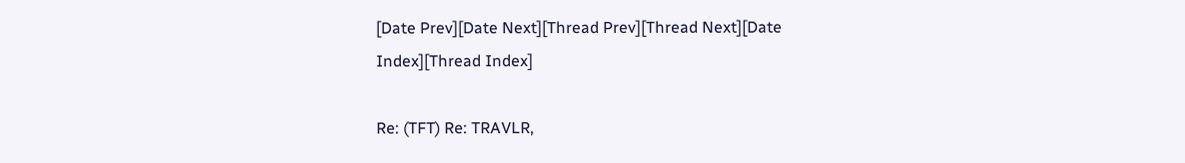[Date Prev][Date Next][Thread Prev][Thread Next][Date Index][Thread Index]

Re: (TFT) Re: TRAVLR,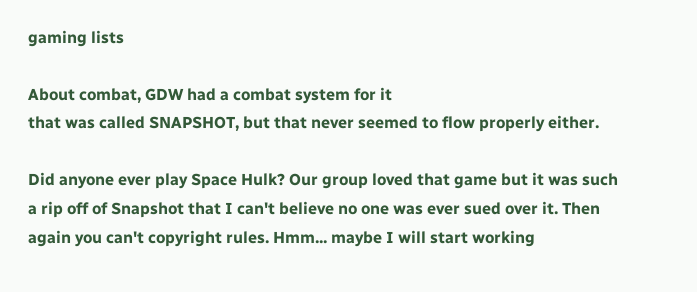gaming lists

About combat, GDW had a combat system for it
that was called SNAPSHOT, but that never seemed to flow properly either.

Did anyone ever play Space Hulk? Our group loved that game but it was such a rip off of Snapshot that I can't believe no one was ever sued over it. Then again you can't copyright rules. Hmm... maybe I will start working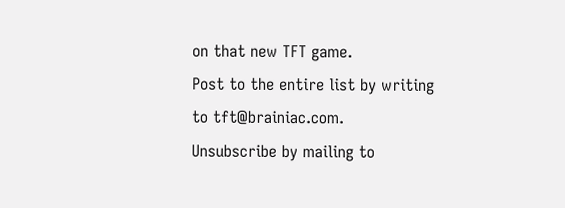on that new TFT game.
Post to the entire list by writing to tft@brainiac.com.
Unsubscribe by mailing to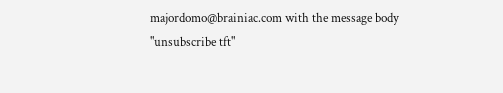majordomo@brainiac.com with the message body
"unsubscribe tft"